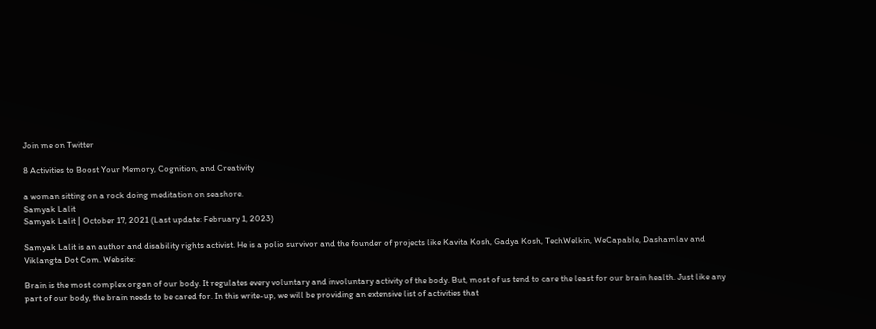Join me on Twitter

8 Activities to Boost Your Memory, Cognition, and Creativity

a woman sitting on a rock doing meditation on seashore.
Samyak Lalit
Samyak Lalit | October 17, 2021 (Last update: February 1, 2023)

Samyak Lalit is an author and disability rights activist. He is a polio survivor and the founder of projects like Kavita Kosh, Gadya Kosh, TechWelkin, WeCapable, Dashamlav and Viklangta Dot Com. Website:

Brain is the most complex organ of our body. It regulates every voluntary and involuntary activity of the body. But, most of us tend to care the least for our brain health. Just like any part of our body, the brain needs to be cared for. In this write-up, we will be providing an extensive list of activities that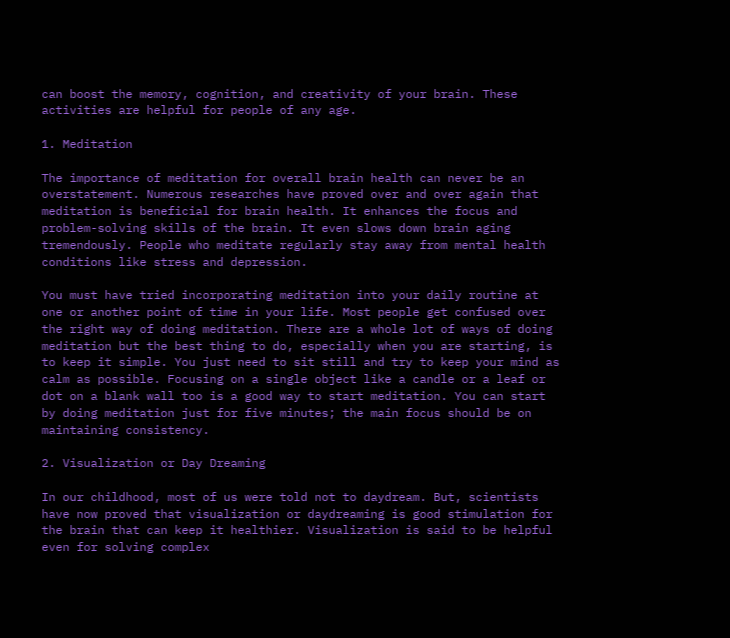can boost the memory, cognition, and creativity of your brain. These activities are helpful for people of any age.

1. Meditation

The importance of meditation for overall brain health can never be an overstatement. Numerous researches have proved over and over again that meditation is beneficial for brain health. It enhances the focus and problem-solving skills of the brain. It even slows down brain aging tremendously. People who meditate regularly stay away from mental health conditions like stress and depression.

You must have tried incorporating meditation into your daily routine at one or another point of time in your life. Most people get confused over the right way of doing meditation. There are a whole lot of ways of doing meditation but the best thing to do, especially when you are starting, is to keep it simple. You just need to sit still and try to keep your mind as calm as possible. Focusing on a single object like a candle or a leaf or dot on a blank wall too is a good way to start meditation. You can start by doing meditation just for five minutes; the main focus should be on maintaining consistency.

2. Visualization or Day Dreaming

In our childhood, most of us were told not to daydream. But, scientists have now proved that visualization or daydreaming is good stimulation for the brain that can keep it healthier. Visualization is said to be helpful even for solving complex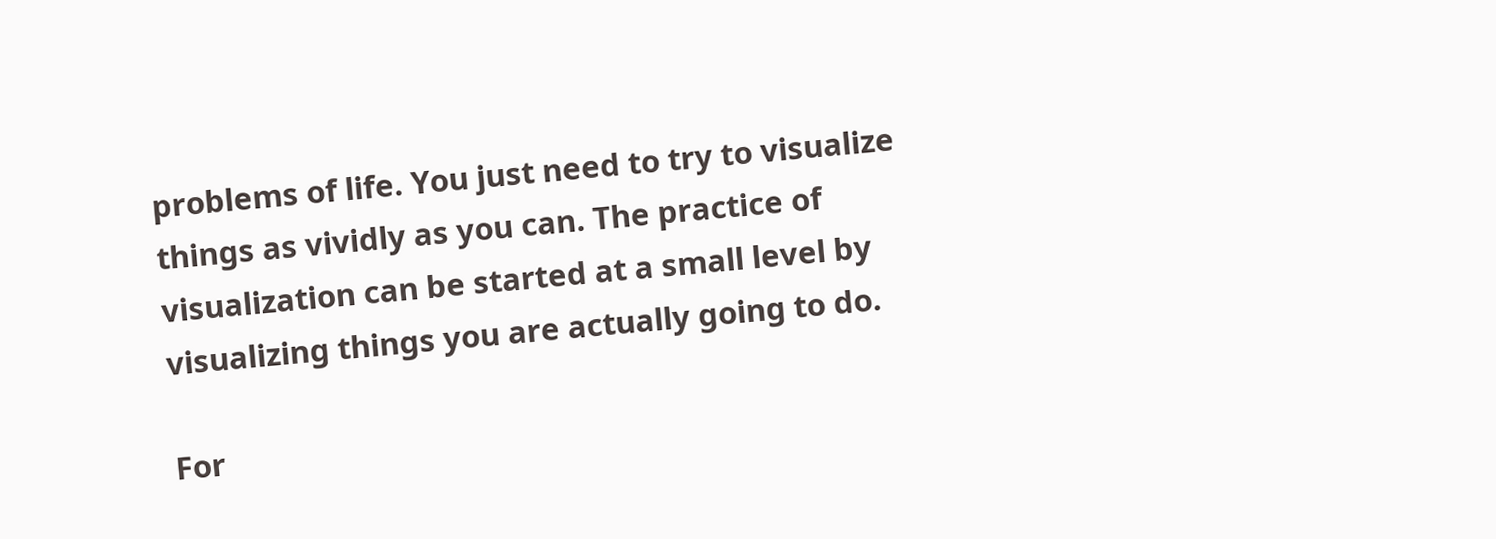problems of life. You just need to try to visualize things as vividly as you can. The practice of visualization can be started at a small level by visualizing things you are actually going to do.

For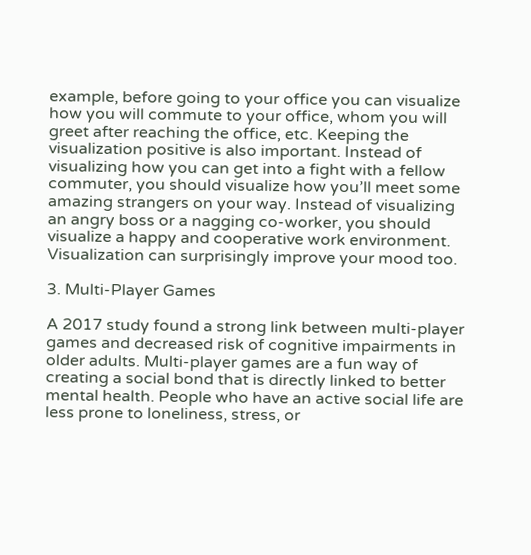example, before going to your office you can visualize how you will commute to your office, whom you will greet after reaching the office, etc. Keeping the visualization positive is also important. Instead of visualizing how you can get into a fight with a fellow commuter, you should visualize how you’ll meet some amazing strangers on your way. Instead of visualizing an angry boss or a nagging co-worker, you should visualize a happy and cooperative work environment. Visualization can surprisingly improve your mood too.

3. Multi-Player Games

A 2017 study found a strong link between multi-player games and decreased risk of cognitive impairments in older adults. Multi-player games are a fun way of creating a social bond that is directly linked to better mental health. People who have an active social life are less prone to loneliness, stress, or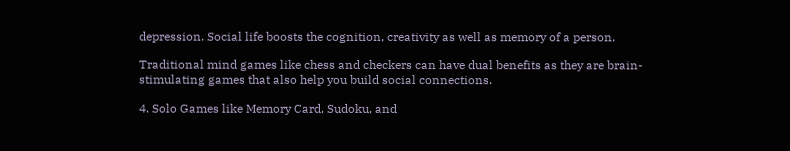depression. Social life boosts the cognition, creativity as well as memory of a person.

Traditional mind games like chess and checkers can have dual benefits as they are brain-stimulating games that also help you build social connections.

4. Solo Games like Memory Card, Sudoku, and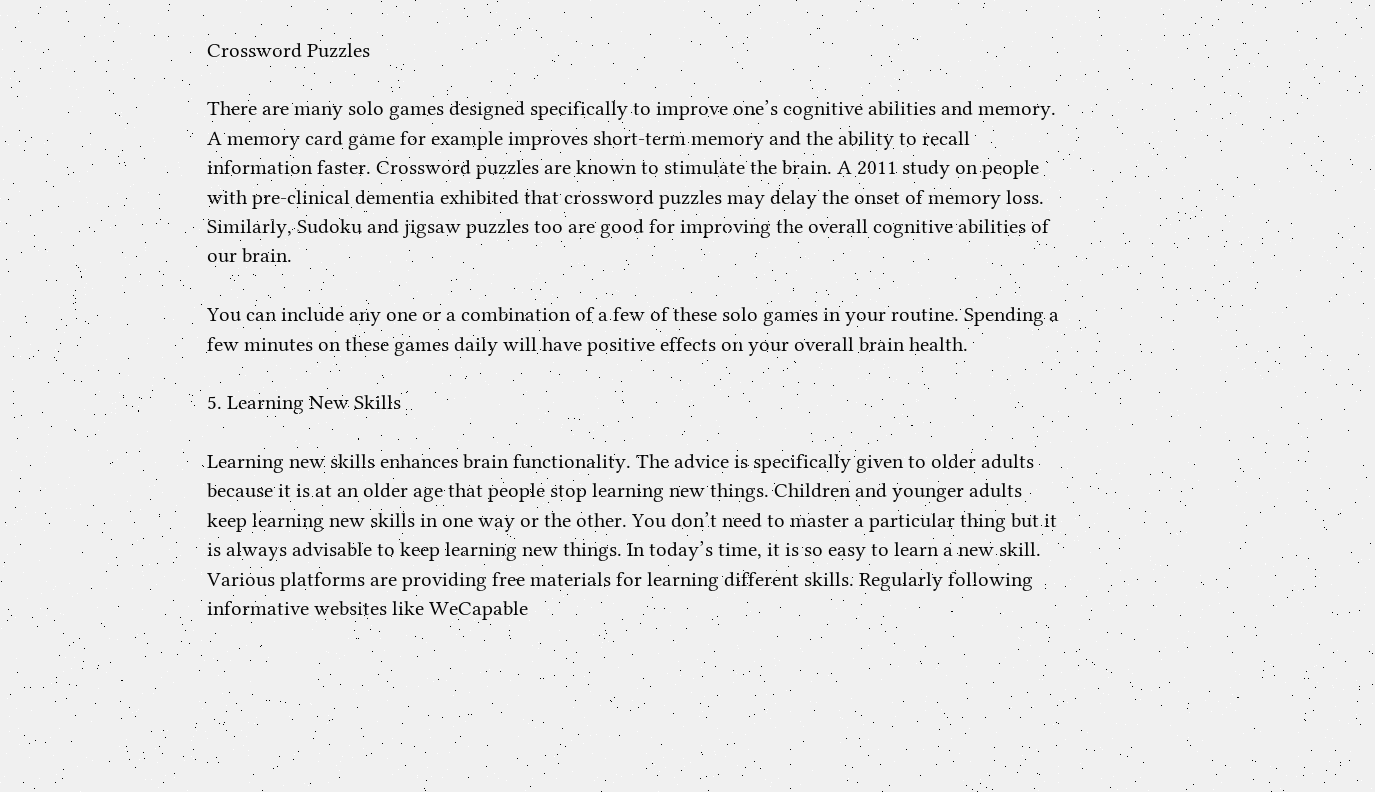Crossword Puzzles

There are many solo games designed specifically to improve one’s cognitive abilities and memory. A memory card game for example improves short-term memory and the ability to recall information faster. Crossword puzzles are known to stimulate the brain. A 2011 study on people with pre-clinical dementia exhibited that crossword puzzles may delay the onset of memory loss. Similarly, Sudoku and jigsaw puzzles too are good for improving the overall cognitive abilities of our brain.

You can include any one or a combination of a few of these solo games in your routine. Spending a few minutes on these games daily will have positive effects on your overall brain health.

5. Learning New Skills

Learning new skills enhances brain functionality. The advice is specifically given to older adults because it is at an older age that people stop learning new things. Children and younger adults keep learning new skills in one way or the other. You don’t need to master a particular thing but it is always advisable to keep learning new things. In today’s time, it is so easy to learn a new skill. Various platforms are providing free materials for learning different skills. Regularly following informative websites like WeCapable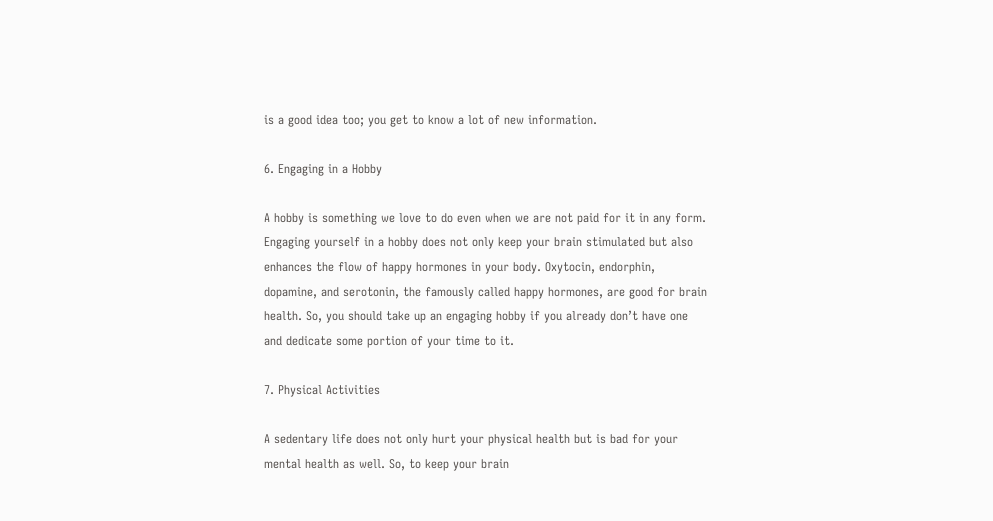is a good idea too; you get to know a lot of new information.

6. Engaging in a Hobby

A hobby is something we love to do even when we are not paid for it in any form. Engaging yourself in a hobby does not only keep your brain stimulated but also enhances the flow of happy hormones in your body. Oxytocin, endorphin, dopamine, and serotonin, the famously called happy hormones, are good for brain health. So, you should take up an engaging hobby if you already don’t have one and dedicate some portion of your time to it.

7. Physical Activities

A sedentary life does not only hurt your physical health but is bad for your mental health as well. So, to keep your brain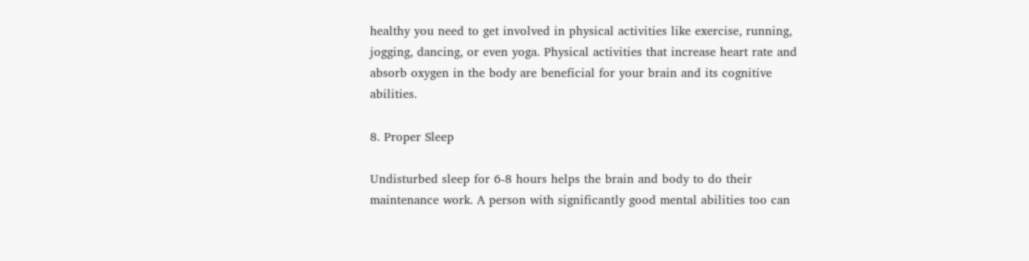healthy you need to get involved in physical activities like exercise, running, jogging, dancing, or even yoga. Physical activities that increase heart rate and absorb oxygen in the body are beneficial for your brain and its cognitive abilities.

8. Proper Sleep

Undisturbed sleep for 6-8 hours helps the brain and body to do their maintenance work. A person with significantly good mental abilities too can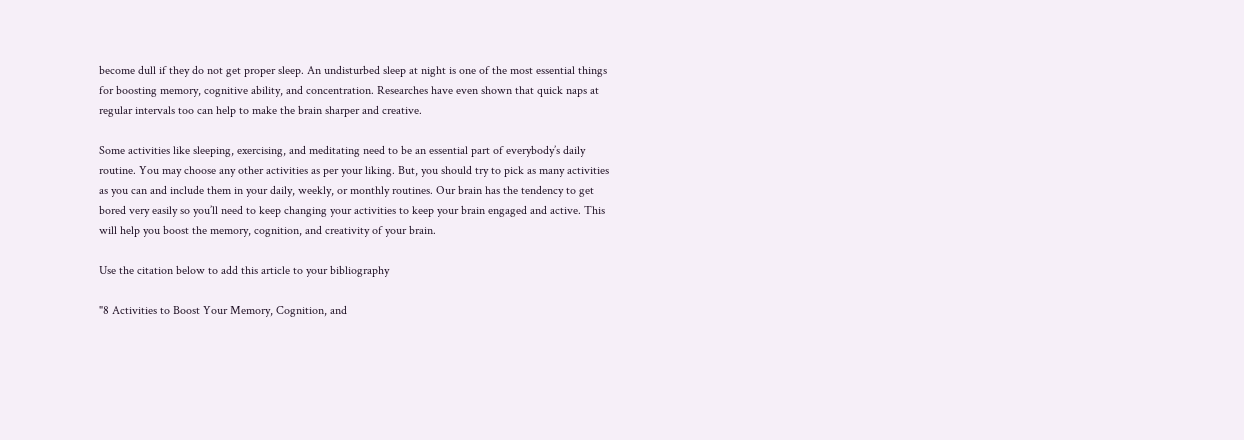become dull if they do not get proper sleep. An undisturbed sleep at night is one of the most essential things for boosting memory, cognitive ability, and concentration. Researches have even shown that quick naps at regular intervals too can help to make the brain sharper and creative.

Some activities like sleeping, exercising, and meditating need to be an essential part of everybody’s daily routine. You may choose any other activities as per your liking. But, you should try to pick as many activities as you can and include them in your daily, weekly, or monthly routines. Our brain has the tendency to get bored very easily so you’ll need to keep changing your activities to keep your brain engaged and active. This will help you boost the memory, cognition, and creativity of your brain.

Use the citation below to add this article to your bibliography

"8 Activities to Boost Your Memory, Cognition, and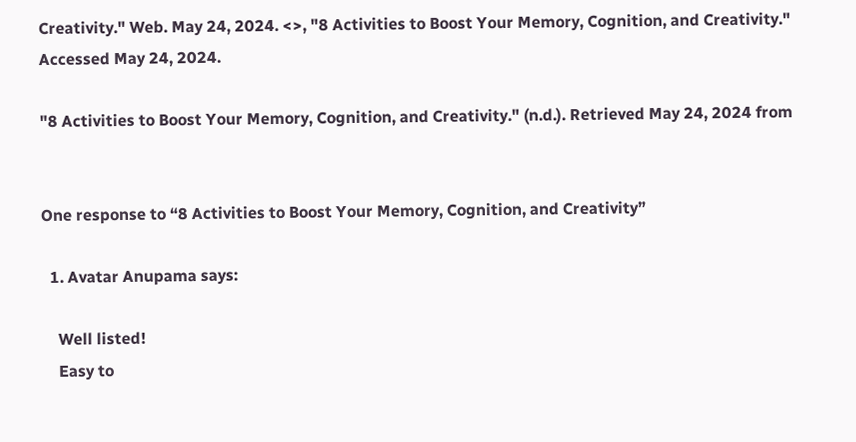Creativity." Web. May 24, 2024. <>, "8 Activities to Boost Your Memory, Cognition, and Creativity." Accessed May 24, 2024.

"8 Activities to Boost Your Memory, Cognition, and Creativity." (n.d.). Retrieved May 24, 2024 from


One response to “8 Activities to Boost Your Memory, Cognition, and Creativity”

  1. Avatar Anupama says:

    Well listed!
    Easy to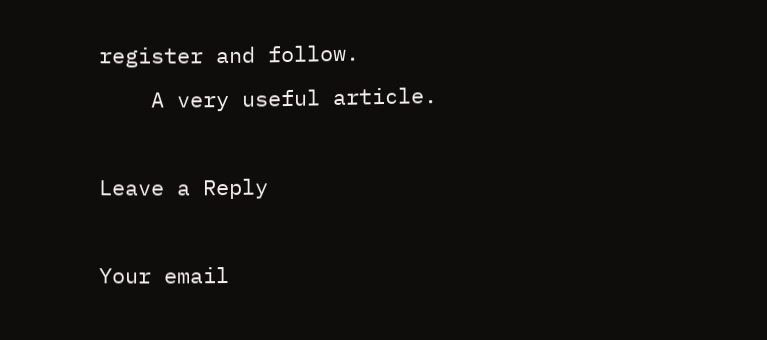register and follow.
    A very useful article.

Leave a Reply

Your email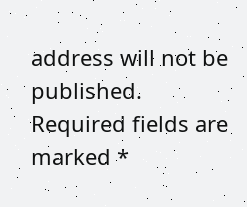address will not be published. Required fields are marked *